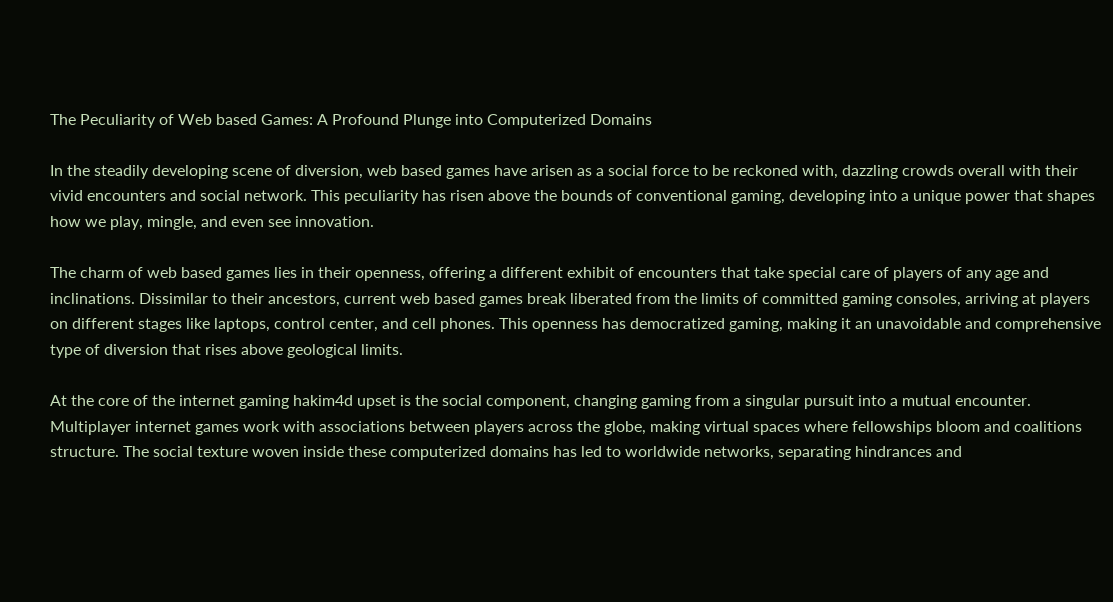The Peculiarity of Web based Games: A Profound Plunge into Computerized Domains

In the steadily developing scene of diversion, web based games have arisen as a social force to be reckoned with, dazzling crowds overall with their vivid encounters and social network. This peculiarity has risen above the bounds of conventional gaming, developing into a unique power that shapes how we play, mingle, and even see innovation.

The charm of web based games lies in their openness, offering a different exhibit of encounters that take special care of players of any age and inclinations. Dissimilar to their ancestors, current web based games break liberated from the limits of committed gaming consoles, arriving at players on different stages like laptops, control center, and cell phones. This openness has democratized gaming, making it an unavoidable and comprehensive type of diversion that rises above geological limits.

At the core of the internet gaming hakim4d upset is the social component, changing gaming from a singular pursuit into a mutual encounter. Multiplayer internet games work with associations between players across the globe, making virtual spaces where fellowships bloom and coalitions structure. The social texture woven inside these computerized domains has led to worldwide networks, separating hindrances and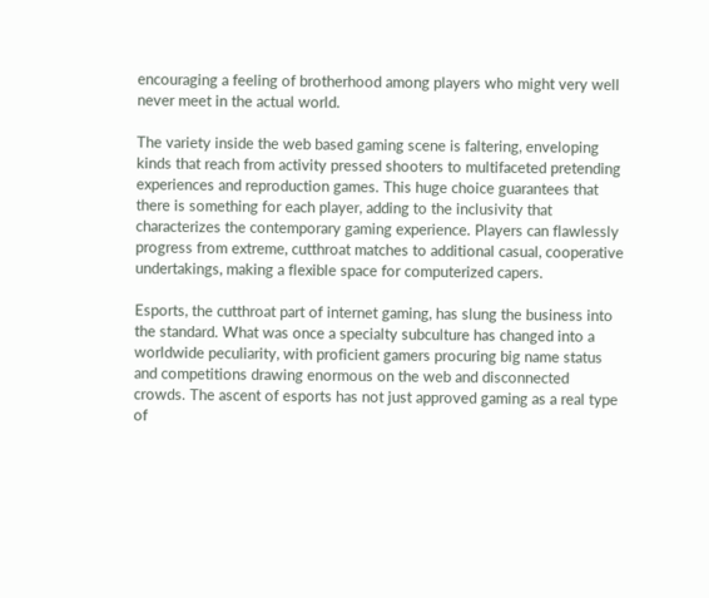encouraging a feeling of brotherhood among players who might very well never meet in the actual world.

The variety inside the web based gaming scene is faltering, enveloping kinds that reach from activity pressed shooters to multifaceted pretending experiences and reproduction games. This huge choice guarantees that there is something for each player, adding to the inclusivity that characterizes the contemporary gaming experience. Players can flawlessly progress from extreme, cutthroat matches to additional casual, cooperative undertakings, making a flexible space for computerized capers.

Esports, the cutthroat part of internet gaming, has slung the business into the standard. What was once a specialty subculture has changed into a worldwide peculiarity, with proficient gamers procuring big name status and competitions drawing enormous on the web and disconnected crowds. The ascent of esports has not just approved gaming as a real type of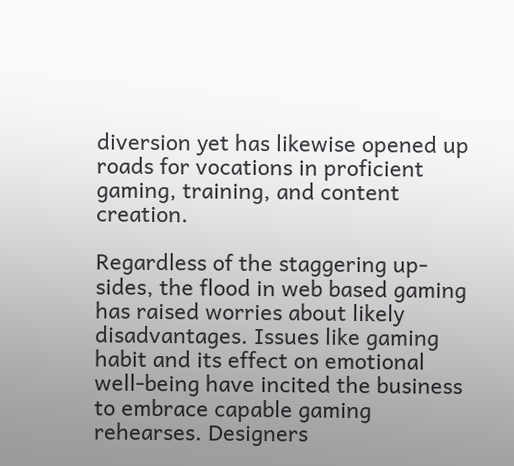diversion yet has likewise opened up roads for vocations in proficient gaming, training, and content creation.

Regardless of the staggering up-sides, the flood in web based gaming has raised worries about likely disadvantages. Issues like gaming habit and its effect on emotional well-being have incited the business to embrace capable gaming rehearses. Designers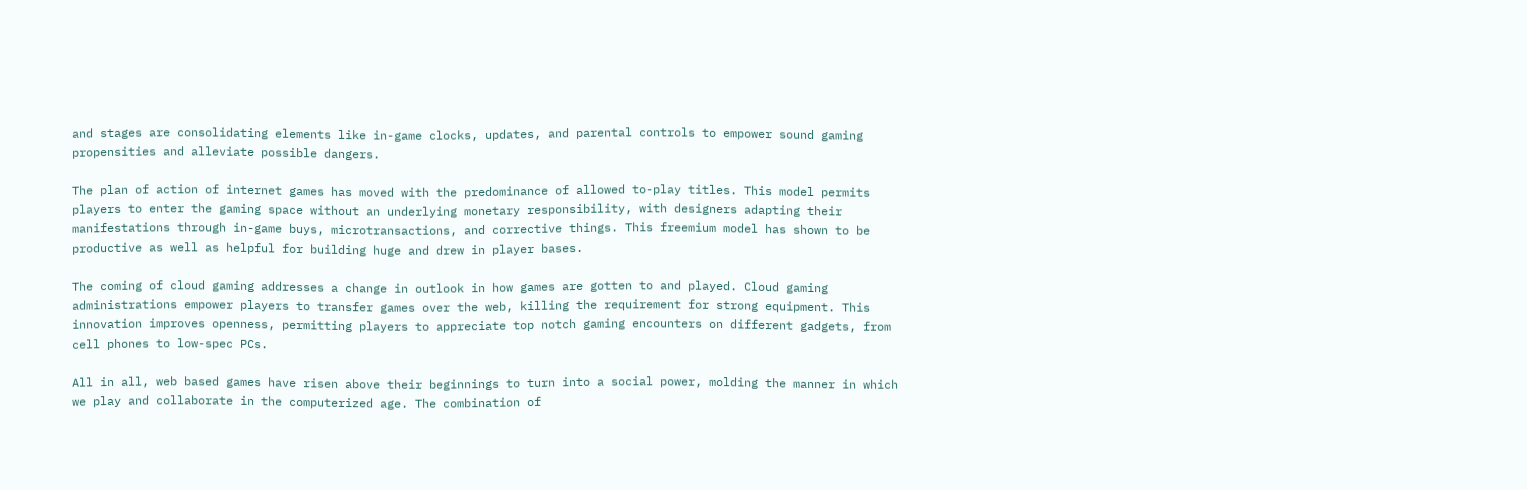and stages are consolidating elements like in-game clocks, updates, and parental controls to empower sound gaming propensities and alleviate possible dangers.

The plan of action of internet games has moved with the predominance of allowed to-play titles. This model permits players to enter the gaming space without an underlying monetary responsibility, with designers adapting their manifestations through in-game buys, microtransactions, and corrective things. This freemium model has shown to be productive as well as helpful for building huge and drew in player bases.

The coming of cloud gaming addresses a change in outlook in how games are gotten to and played. Cloud gaming administrations empower players to transfer games over the web, killing the requirement for strong equipment. This innovation improves openness, permitting players to appreciate top notch gaming encounters on different gadgets, from cell phones to low-spec PCs.

All in all, web based games have risen above their beginnings to turn into a social power, molding the manner in which we play and collaborate in the computerized age. The combination of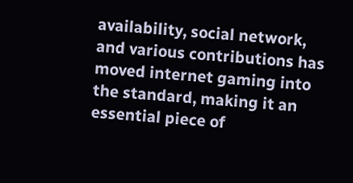availability, social network, and various contributions has moved internet gaming into the standard, making it an essential piece of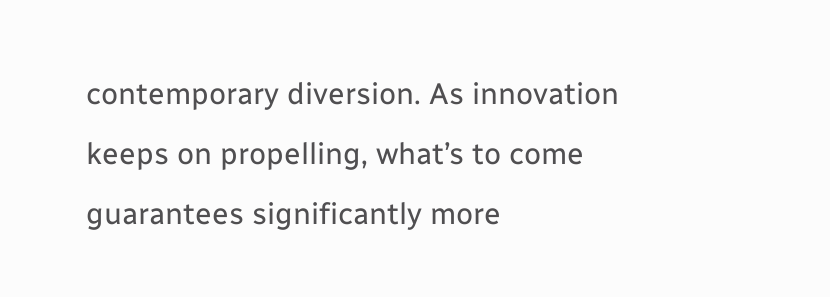contemporary diversion. As innovation keeps on propelling, what’s to come guarantees significantly more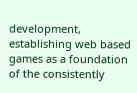development, establishing web based games as a foundation of the consistently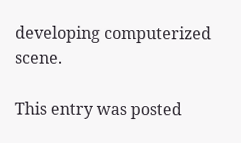developing computerized scene.

This entry was posted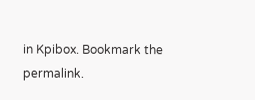in Kpibox. Bookmark the permalink.